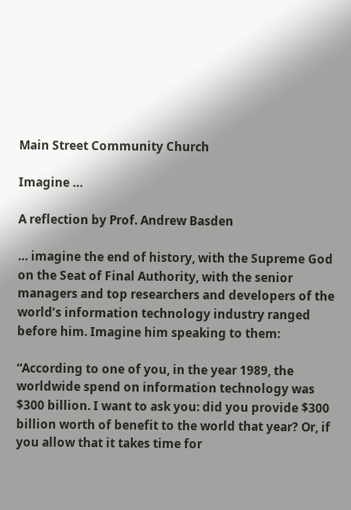Main Street Community Church

Imagine …

A reflection by Prof. Andrew Basden

… imagine the end of history, with the Supreme God on the Seat of Final Authority, with the senior managers and top researchers and developers of the world’s information technology industry ranged before him. Imagine him speaking to them:

“According to one of you, in the year 1989, the worldwide spend on information technology was $300 billion. I want to ask you: did you provide $300 billion worth of benefit to the world that year? Or, if you allow that it takes time for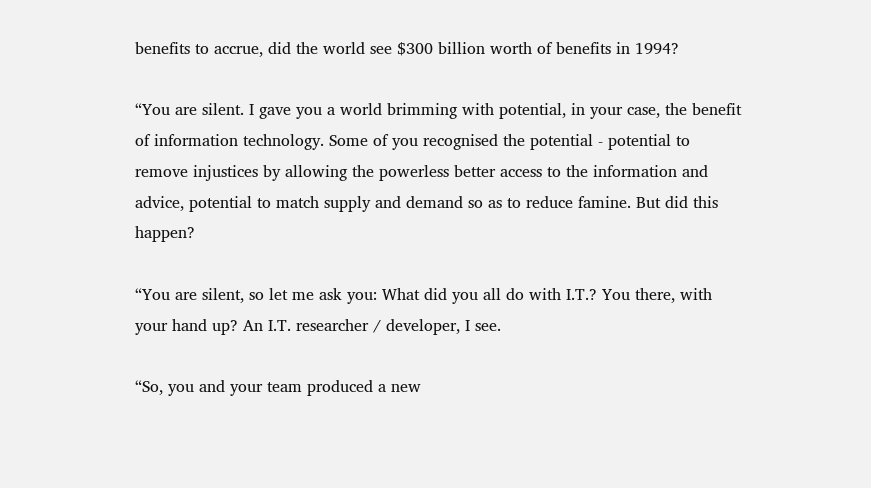benefits to accrue, did the world see $300 billion worth of benefits in 1994?

“You are silent. I gave you a world brimming with potential, in your case, the benefit of information technology. Some of you recognised the potential - potential to remove injustices by allowing the powerless better access to the information and advice, potential to match supply and demand so as to reduce famine. But did this happen?

“You are silent, so let me ask you: What did you all do with I.T.? You there, with your hand up? An I.T. researcher / developer, I see.

“So, you and your team produced a new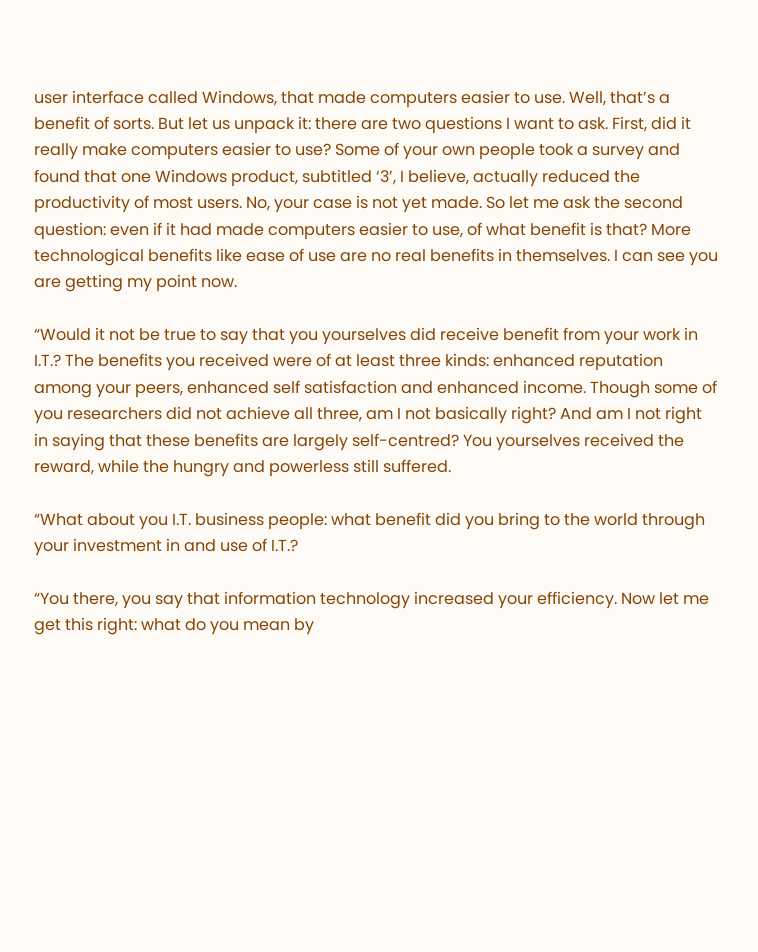user interface called Windows, that made computers easier to use. Well, that’s a benefit of sorts. But let us unpack it: there are two questions I want to ask. First, did it really make computers easier to use? Some of your own people took a survey and found that one Windows product, subtitled ‘3’, I believe, actually reduced the productivity of most users. No, your case is not yet made. So let me ask the second question: even if it had made computers easier to use, of what benefit is that? More technological benefits like ease of use are no real benefits in themselves. I can see you are getting my point now.

“Would it not be true to say that you yourselves did receive benefit from your work in I.T.? The benefits you received were of at least three kinds: enhanced reputation among your peers, enhanced self satisfaction and enhanced income. Though some of you researchers did not achieve all three, am I not basically right? And am I not right in saying that these benefits are largely self-centred? You yourselves received the reward, while the hungry and powerless still suffered.

“What about you I.T. business people: what benefit did you bring to the world through your investment in and use of I.T.?

“You there, you say that information technology increased your efficiency. Now let me get this right: what do you mean by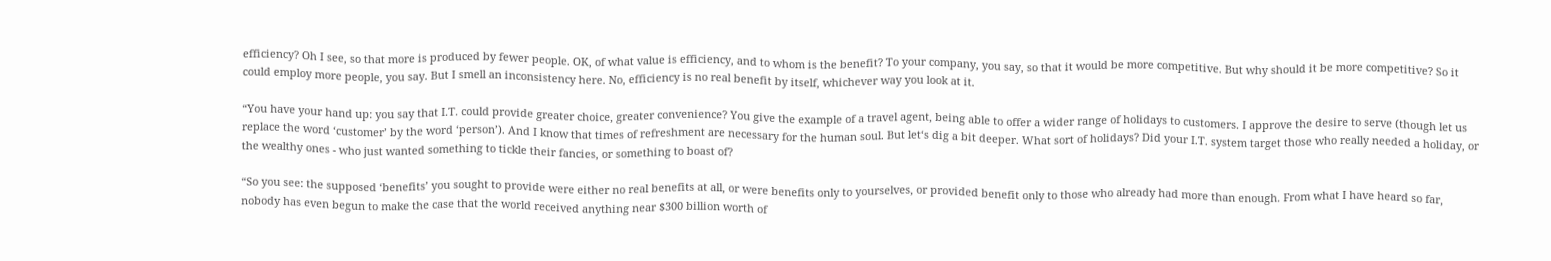efficiency? Oh I see, so that more is produced by fewer people. OK, of what value is efficiency, and to whom is the benefit? To your company, you say, so that it would be more competitive. But why should it be more competitive? So it could employ more people, you say. But I smell an inconsistency here. No, efficiency is no real benefit by itself, whichever way you look at it.

“You have your hand up: you say that I.T. could provide greater choice, greater convenience? You give the example of a travel agent, being able to offer a wider range of holidays to customers. I approve the desire to serve (though let us replace the word ‘customer’ by the word ‘person’). And I know that times of refreshment are necessary for the human soul. But let‘s dig a bit deeper. What sort of holidays? Did your I.T. system target those who really needed a holiday, or the wealthy ones - who just wanted something to tickle their fancies, or something to boast of?

“So you see: the supposed ‘benefits’ you sought to provide were either no real benefits at all, or were benefits only to yourselves, or provided benefit only to those who already had more than enough. From what I have heard so far, nobody has even begun to make the case that the world received anything near $300 billion worth of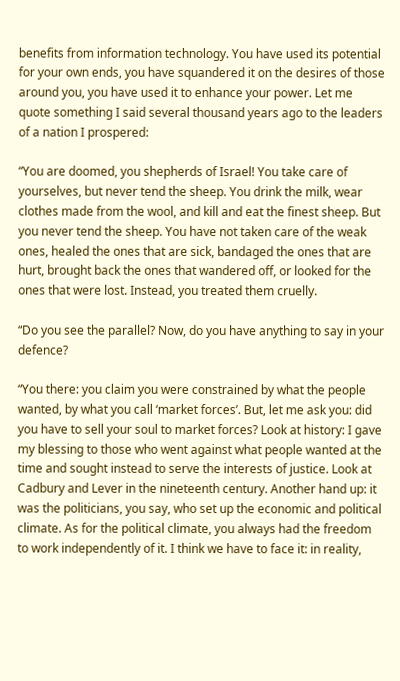benefits from information technology. You have used its potential for your own ends, you have squandered it on the desires of those around you, you have used it to enhance your power. Let me quote something I said several thousand years ago to the leaders of a nation I prospered:

“You are doomed, you shepherds of Israel! You take care of yourselves, but never tend the sheep. You drink the milk, wear clothes made from the wool, and kill and eat the finest sheep. But you never tend the sheep. You have not taken care of the weak ones, healed the ones that are sick, bandaged the ones that are hurt, brought back the ones that wandered off, or looked for the ones that were lost. Instead, you treated them cruelly.

“Do you see the parallel? Now, do you have anything to say in your defence?

“You there: you claim you were constrained by what the people wanted, by what you call ‘market forces’. But, let me ask you: did you have to sell your soul to market forces? Look at history: I gave my blessing to those who went against what people wanted at the time and sought instead to serve the interests of justice. Look at Cadbury and Lever in the nineteenth century. Another hand up: it was the politicians, you say, who set up the economic and political climate. As for the political climate, you always had the freedom to work independently of it. I think we have to face it: in reality,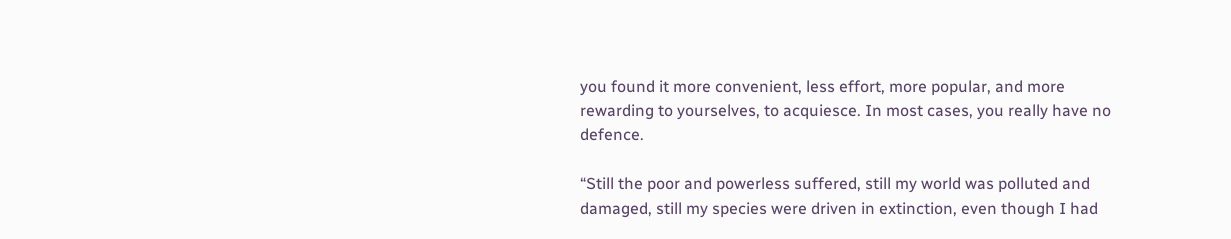you found it more convenient, less effort, more popular, and more rewarding to yourselves, to acquiesce. In most cases, you really have no defence.

“Still the poor and powerless suffered, still my world was polluted and damaged, still my species were driven in extinction, even though I had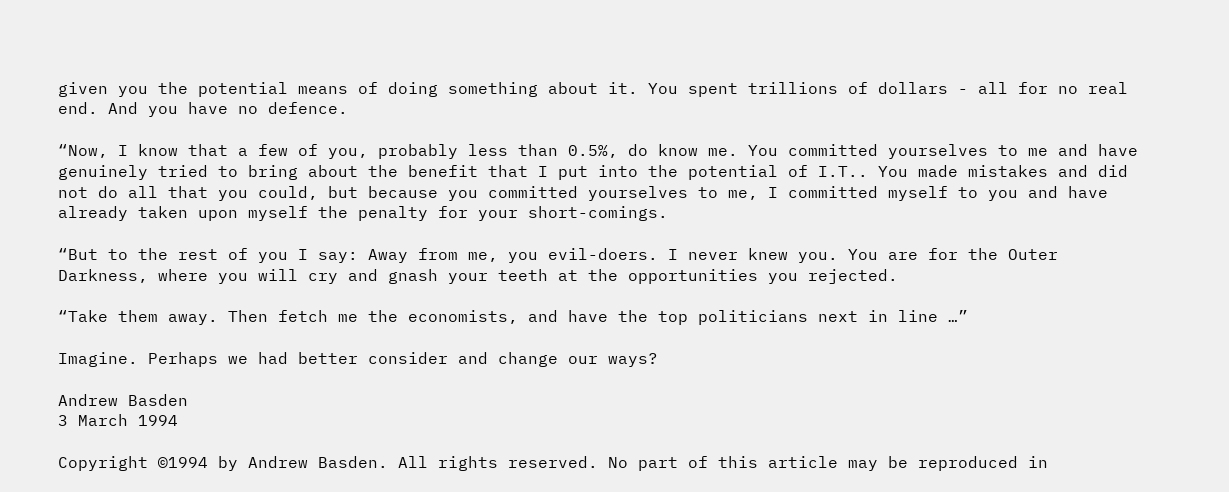given you the potential means of doing something about it. You spent trillions of dollars - all for no real end. And you have no defence.

“Now, I know that a few of you, probably less than 0.5%, do know me. You committed yourselves to me and have genuinely tried to bring about the benefit that I put into the potential of I.T.. You made mistakes and did not do all that you could, but because you committed yourselves to me, I committed myself to you and have already taken upon myself the penalty for your short-comings.

“But to the rest of you I say: Away from me, you evil-doers. I never knew you. You are for the Outer Darkness, where you will cry and gnash your teeth at the opportunities you rejected.

“Take them away. Then fetch me the economists, and have the top politicians next in line …”

Imagine. Perhaps we had better consider and change our ways?

Andrew Basden
3 March 1994

Copyright ©1994 by Andrew Basden. All rights reserved. No part of this article may be reproduced in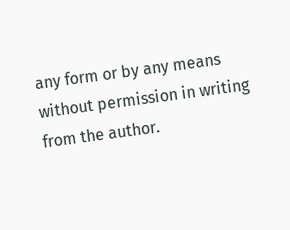any form or by any means without permission in writing from the author.